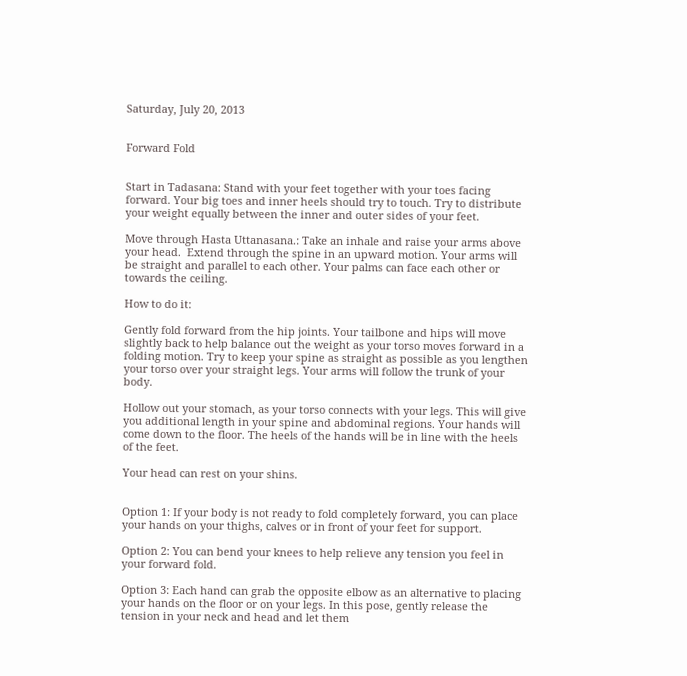Saturday, July 20, 2013


Forward Fold


Start in Tadasana: Stand with your feet together with your toes facing forward. Your big toes and inner heels should try to touch. Try to distribute your weight equally between the inner and outer sides of your feet.

Move through Hasta Uttanasana.: Take an inhale and raise your arms above your head.  Extend through the spine in an upward motion. Your arms will be straight and parallel to each other. Your palms can face each other or towards the ceiling.

How to do it:

Gently fold forward from the hip joints. Your tailbone and hips will move slightly back to help balance out the weight as your torso moves forward in a folding motion. Try to keep your spine as straight as possible as you lengthen your torso over your straight legs. Your arms will follow the trunk of your body.

Hollow out your stomach, as your torso connects with your legs. This will give you additional length in your spine and abdominal regions. Your hands will come down to the floor. The heels of the hands will be in line with the heels of the feet.

Your head can rest on your shins.


Option 1: If your body is not ready to fold completely forward, you can place your hands on your thighs, calves or in front of your feet for support.

Option 2: You can bend your knees to help relieve any tension you feel in your forward fold.

Option 3: Each hand can grab the opposite elbow as an alternative to placing your hands on the floor or on your legs. In this pose, gently release the tension in your neck and head and let them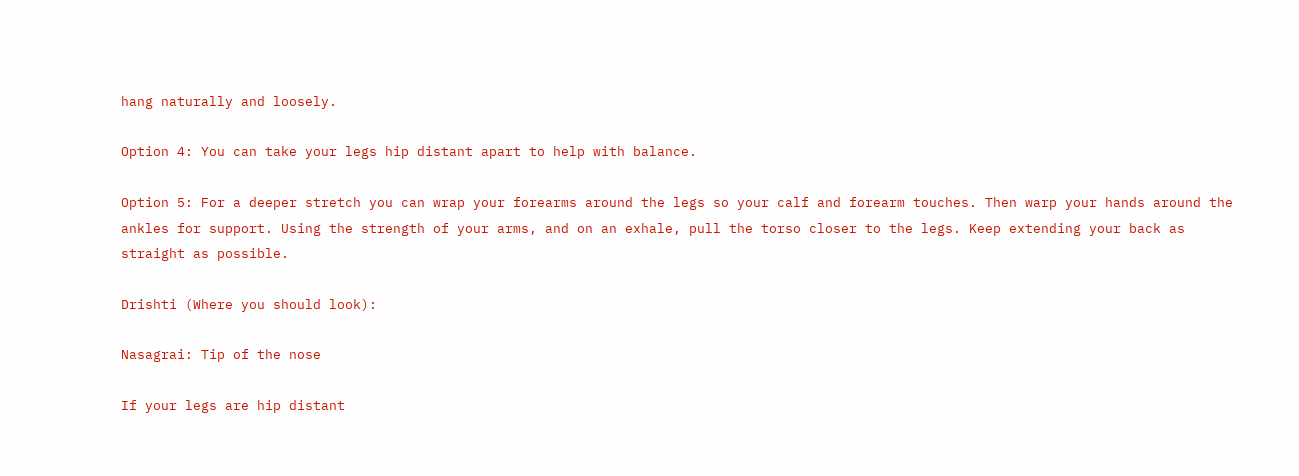hang naturally and loosely.

Option 4: You can take your legs hip distant apart to help with balance.

Option 5: For a deeper stretch you can wrap your forearms around the legs so your calf and forearm touches. Then warp your hands around the ankles for support. Using the strength of your arms, and on an exhale, pull the torso closer to the legs. Keep extending your back as straight as possible.

Drishti (Where you should look):

Nasagrai: Tip of the nose

If your legs are hip distant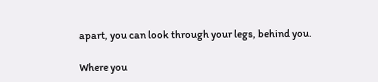apart, you can look through your legs, behind you.

Where you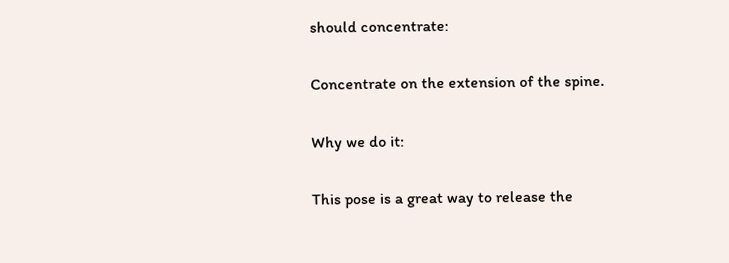should concentrate:

Concentrate on the extension of the spine.

Why we do it:

This pose is a great way to release the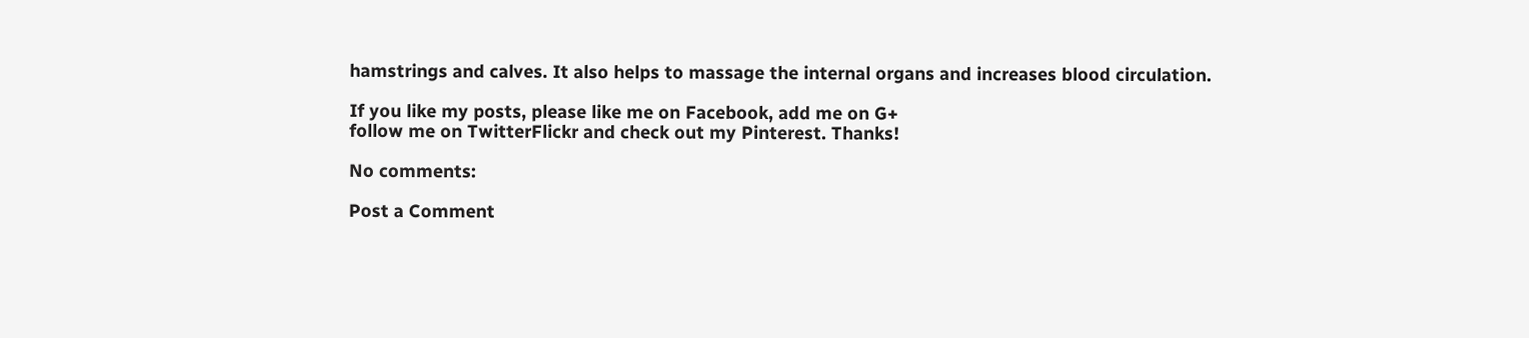hamstrings and calves. It also helps to massage the internal organs and increases blood circulation.

If you like my posts, please like me on Facebook, add me on G+
follow me on TwitterFlickr and check out my Pinterest. Thanks!

No comments:

Post a Comment